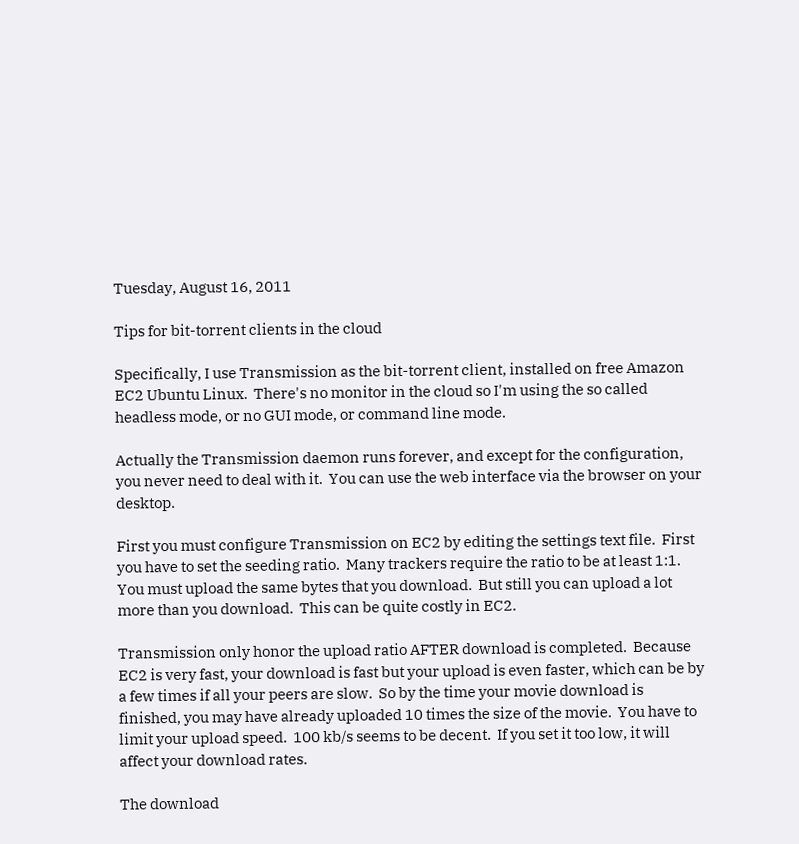Tuesday, August 16, 2011

Tips for bit-torrent clients in the cloud

Specifically, I use Transmission as the bit-torrent client, installed on free Amazon EC2 Ubuntu Linux.  There's no monitor in the cloud so I'm using the so called headless mode, or no GUI mode, or command line mode.

Actually the Transmission daemon runs forever, and except for the configuration, you never need to deal with it.  You can use the web interface via the browser on your desktop.

First you must configure Transmission on EC2 by editing the settings text file.  First you have to set the seeding ratio.  Many trackers require the ratio to be at least 1:1.  You must upload the same bytes that you download.  But still you can upload a lot more than you download.  This can be quite costly in EC2.

Transmission only honor the upload ratio AFTER download is completed.  Because EC2 is very fast, your download is fast but your upload is even faster, which can be by a few times if all your peers are slow.  So by the time your movie download is finished, you may have already uploaded 10 times the size of the movie.  You have to limit your upload speed.  100 kb/s seems to be decent.  If you set it too low, it will affect your download rates.

The download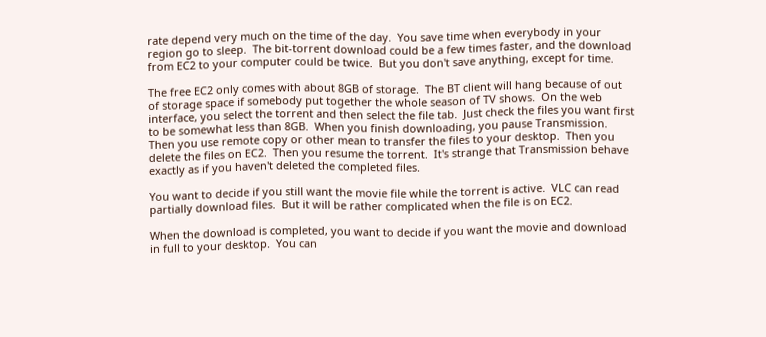rate depend very much on the time of the day.  You save time when everybody in your region go to sleep.  The bit-torrent download could be a few times faster, and the download from EC2 to your computer could be twice.  But you don't save anything, except for time.

The free EC2 only comes with about 8GB of storage.  The BT client will hang because of out of storage space if somebody put together the whole season of TV shows.  On the web interface, you select the torrent and then select the file tab.  Just check the files you want first to be somewhat less than 8GB.  When you finish downloading, you pause Transmission.  Then you use remote copy or other mean to transfer the files to your desktop.  Then you delete the files on EC2.  Then you resume the torrent.  It's strange that Transmission behave exactly as if you haven't deleted the completed files.

You want to decide if you still want the movie file while the torrent is active.  VLC can read partially download files.  But it will be rather complicated when the file is on EC2.

When the download is completed, you want to decide if you want the movie and download in full to your desktop.  You can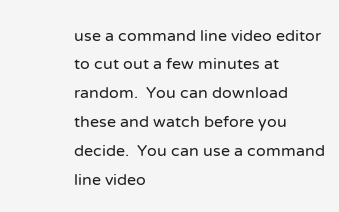use a command line video editor to cut out a few minutes at random.  You can download these and watch before you decide.  You can use a command line video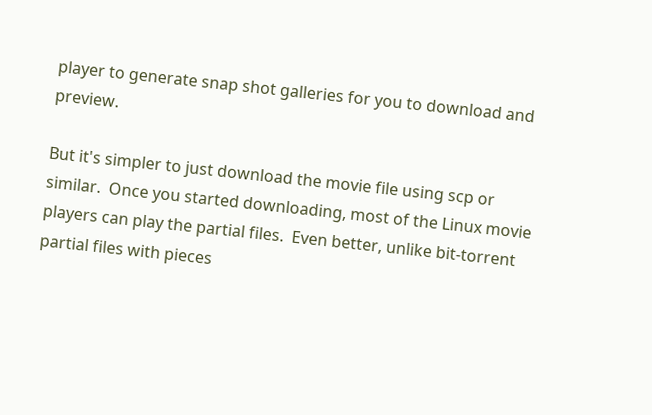player to generate snap shot galleries for you to download and preview.

But it's simpler to just download the movie file using scp or similar.  Once you started downloading, most of the Linux movie players can play the partial files.  Even better, unlike bit-torrent partial files with pieces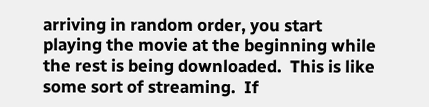arriving in random order, you start playing the movie at the beginning while the rest is being downloaded.  This is like some sort of streaming.  If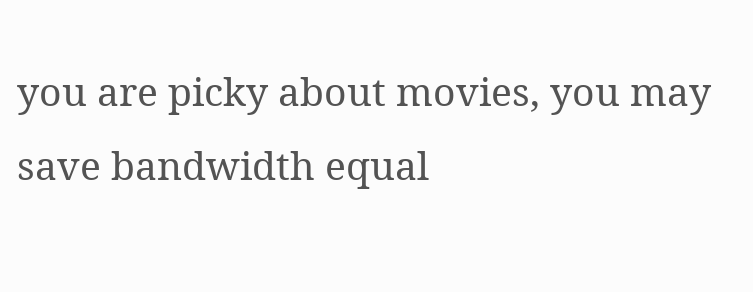you are picky about movies, you may save bandwidth equal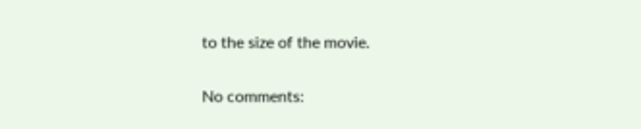to the size of the movie.

No comments: